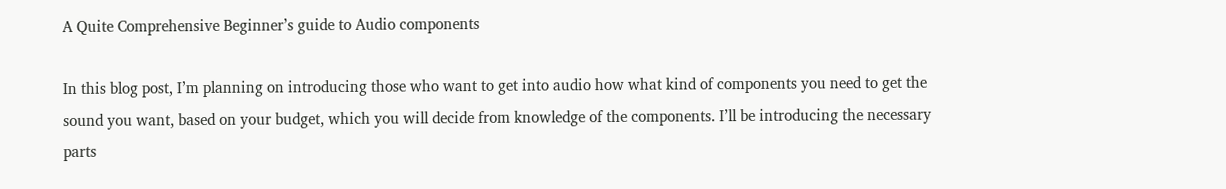A Quite Comprehensive Beginner’s guide to Audio components

In this blog post, I’m planning on introducing those who want to get into audio how what kind of components you need to get the sound you want, based on your budget, which you will decide from knowledge of the components. I’ll be introducing the necessary parts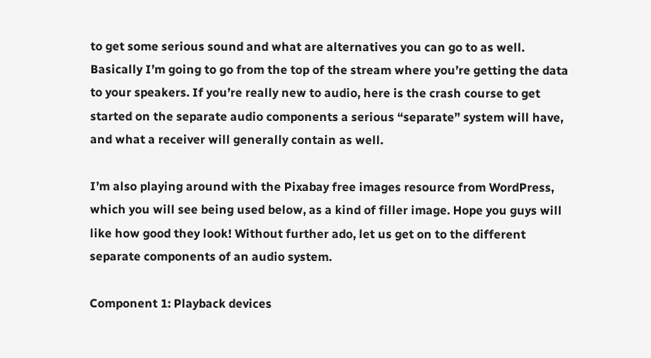to get some serious sound and what are alternatives you can go to as well. Basically I’m going to go from the top of the stream where you’re getting the data to your speakers. If you’re really new to audio, here is the crash course to get started on the separate audio components a serious “separate” system will have, and what a receiver will generally contain as well.

I’m also playing around with the Pixabay free images resource from WordPress, which you will see being used below, as a kind of filler image. Hope you guys will like how good they look! Without further ado, let us get on to the different separate components of an audio system.

Component 1: Playback devices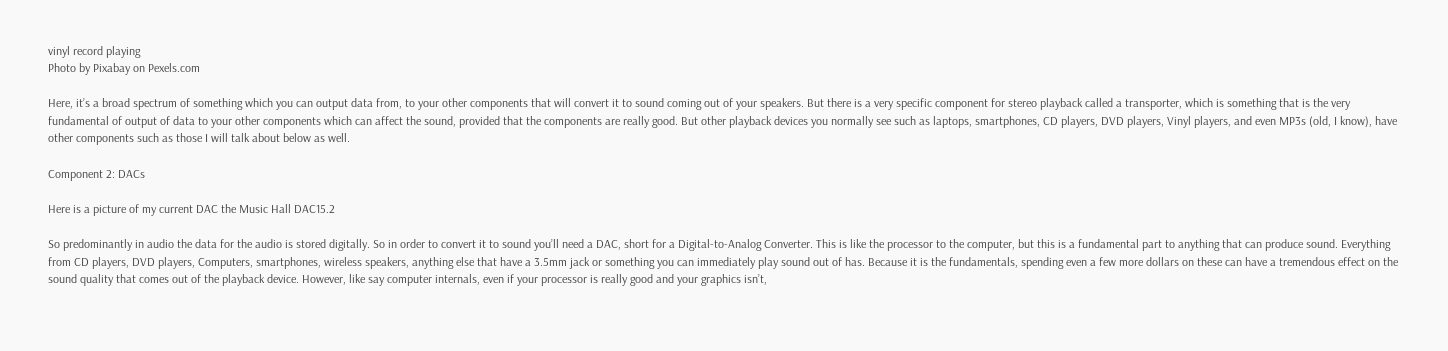vinyl record playing
Photo by Pixabay on Pexels.com

Here, it’s a broad spectrum of something which you can output data from, to your other components that will convert it to sound coming out of your speakers. But there is a very specific component for stereo playback called a transporter, which is something that is the very fundamental of output of data to your other components which can affect the sound, provided that the components are really good. But other playback devices you normally see such as laptops, smartphones, CD players, DVD players, Vinyl players, and even MP3s (old, I know), have other components such as those I will talk about below as well.

Component 2: DACs

Here is a picture of my current DAC the Music Hall DAC15.2

So predominantly in audio the data for the audio is stored digitally. So in order to convert it to sound you’ll need a DAC, short for a Digital-to-Analog Converter. This is like the processor to the computer, but this is a fundamental part to anything that can produce sound. Everything from CD players, DVD players, Computers, smartphones, wireless speakers, anything else that have a 3.5mm jack or something you can immediately play sound out of has. Because it is the fundamentals, spending even a few more dollars on these can have a tremendous effect on the sound quality that comes out of the playback device. However, like say computer internals, even if your processor is really good and your graphics isn’t,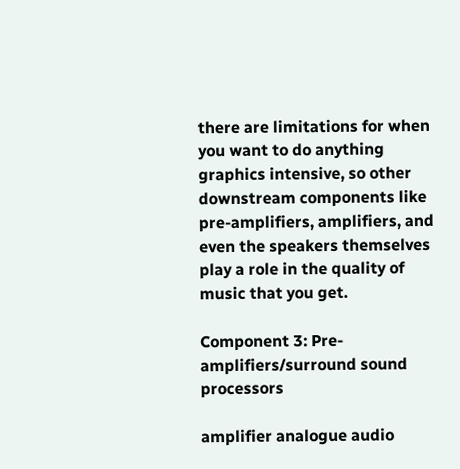there are limitations for when you want to do anything graphics intensive, so other downstream components like pre-amplifiers, amplifiers, and even the speakers themselves play a role in the quality of music that you get.

Component 3: Pre-amplifiers/surround sound processors

amplifier analogue audio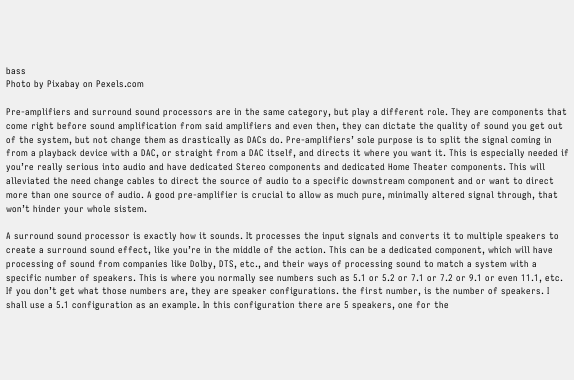bass
Photo by Pixabay on Pexels.com

Pre-amplifiers and surround sound processors are in the same category, but play a different role. They are components that come right before sound amplification from said amplifiers and even then, they can dictate the quality of sound you get out of the system, but not change them as drastically as DACs do. Pre-amplifiers’ sole purpose is to split the signal coming in from a playback device with a DAC, or straight from a DAC itself, and directs it where you want it. This is especially needed if you’re really serious into audio and have dedicated Stereo components and dedicated Home Theater components. This will alleviated the need change cables to direct the source of audio to a specific downstream component and or want to direct more than one source of audio. A good pre-amplifier is crucial to allow as much pure, minimally altered signal through, that won’t hinder your whole sistem.

A surround sound processor is exactly how it sounds. It processes the input signals and converts it to multiple speakers to create a surround sound effect, like you’re in the middle of the action. This can be a dedicated component, which will have processing of sound from companies like Dolby, DTS, etc., and their ways of processing sound to match a system with a specific number of speakers. This is where you normally see numbers such as 5.1 or 5.2 or 7.1 or 7.2 or 9.1 or even 11.1, etc. If you don’t get what those numbers are, they are speaker configurations. the first number, is the number of speakers. I shall use a 5.1 configuration as an example. In this configuration there are 5 speakers, one for the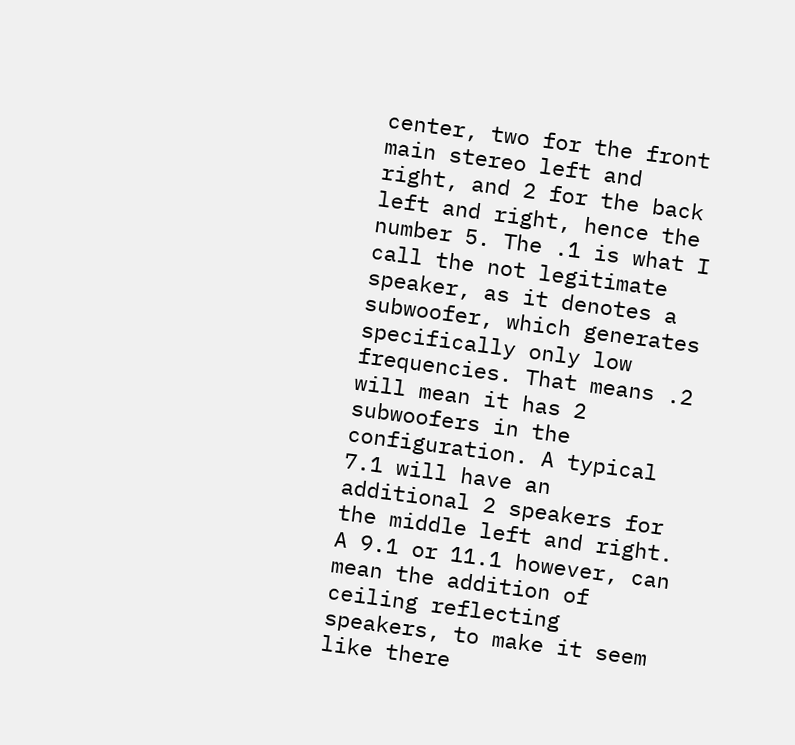center, two for the front main stereo left and right, and 2 for the back left and right, hence the number 5. The .1 is what I call the not legitimate speaker, as it denotes a subwoofer, which generates specifically only low frequencies. That means .2 will mean it has 2 subwoofers in the configuration. A typical 7.1 will have an additional 2 speakers for the middle left and right. A 9.1 or 11.1 however, can mean the addition of ceiling reflecting speakers, to make it seem like there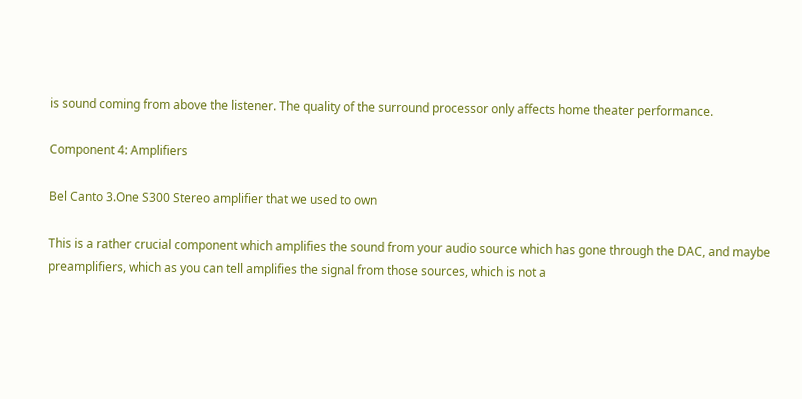is sound coming from above the listener. The quality of the surround processor only affects home theater performance.

Component 4: Amplifiers

Bel Canto 3.One S300 Stereo amplifier that we used to own

This is a rather crucial component which amplifies the sound from your audio source which has gone through the DAC, and maybe preamplifiers, which as you can tell amplifies the signal from those sources, which is not a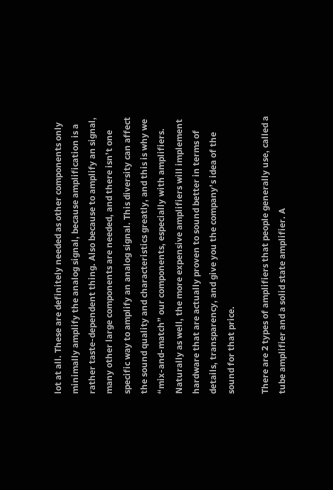lot at all. These are definitely needed as other components only minimally amplify the analog signal, because amplification is a rather taste-dependent thing. Also because to amplify an signal, many other large components are needed, and there isn’t one specific way to amplify an analog signal. This diversity can affect the sound quality and characteristics greatly, and this is why we “mix-and-match” our components, especially with amplifiers. Naturally as well, the more expensive amplifiers will implement hardware that are actually proven to sound better in terms of details, transparency, and give you the company’s idea of the sound for that price.

There are 2 types of amplifiers that people generally use, called a tube amplifier and a solid state amplifier. A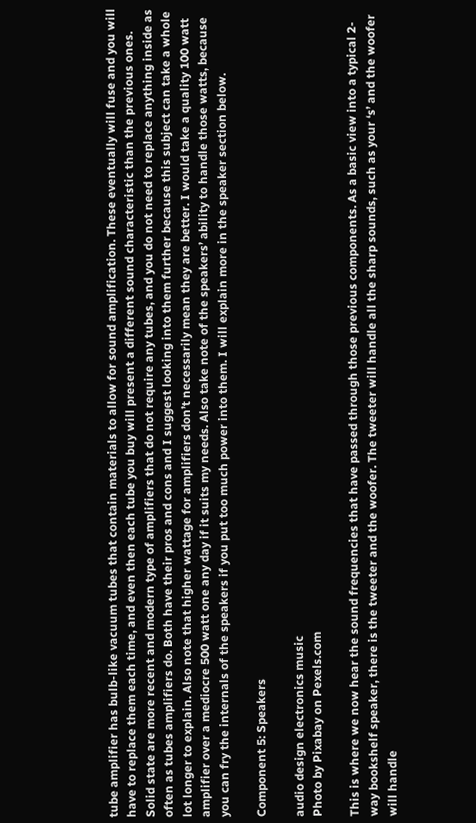tube amplifier has bulb-like vacuum tubes that contain materials to allow for sound amplification. These eventually will fuse and you will have to replace them each time, and even then each tube you buy will present a different sound characteristic than the previous ones. Solid state are more recent and modern type of amplifiers that do not require any tubes, and you do not need to replace anything inside as often as tubes amplifiers do. Both have their pros and cons and I suggest looking into them further because this subject can take a whole lot longer to explain. Also note that higher wattage for amplifiers don’t necessarily mean they are better. I would take a quality 100 watt amplifier over a mediocre 500 watt one any day if it suits my needs. Also take note of the speakers’ ability to handle those watts, because you can fry the internals of the speakers if you put too much power into them. I will explain more in the speaker section below.

Component 5: Speakers

audio design electronics music
Photo by Pixabay on Pexels.com

This is where we now hear the sound frequencies that have passed through those previous components. As a basic view into a typical 2-way bookshelf speaker, there is the tweeter and the woofer. The tweeter will handle all the sharp sounds, such as your ‘s’ and the woofer will handle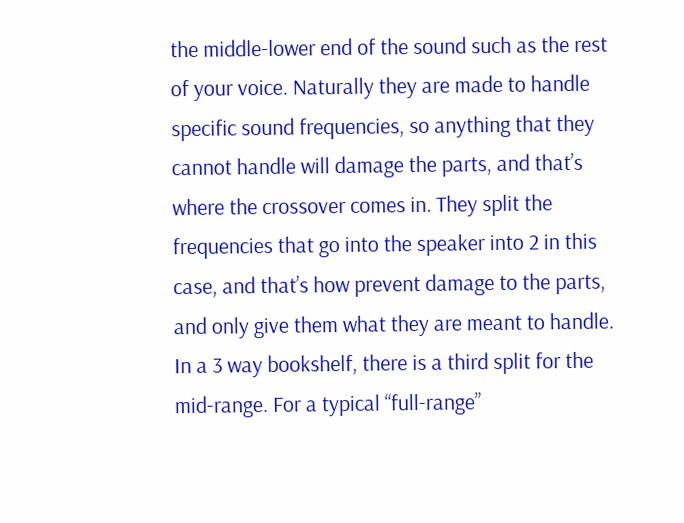the middle-lower end of the sound such as the rest of your voice. Naturally they are made to handle specific sound frequencies, so anything that they cannot handle will damage the parts, and that’s where the crossover comes in. They split the frequencies that go into the speaker into 2 in this case, and that’s how prevent damage to the parts, and only give them what they are meant to handle. In a 3 way bookshelf, there is a third split for the mid-range. For a typical “full-range”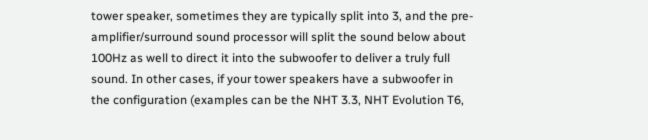tower speaker, sometimes they are typically split into 3, and the pre-amplifier/surround sound processor will split the sound below about 100Hz as well to direct it into the subwoofer to deliver a truly full sound. In other cases, if your tower speakers have a subwoofer in the configuration (examples can be the NHT 3.3, NHT Evolution T6,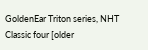GoldenEar Triton series, NHT Classic four [older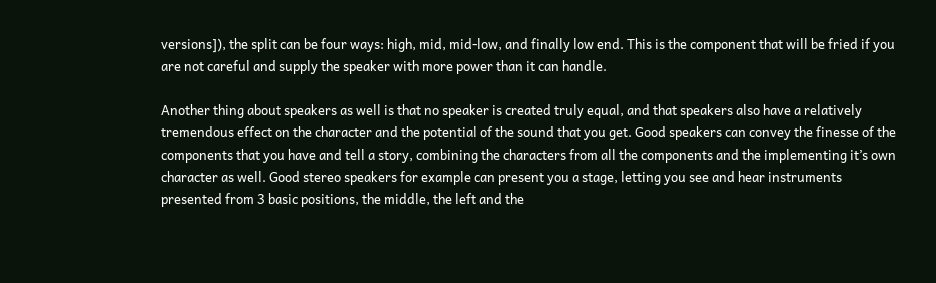versions]), the split can be four ways: high, mid, mid-low, and finally low end. This is the component that will be fried if you are not careful and supply the speaker with more power than it can handle.

Another thing about speakers as well is that no speaker is created truly equal, and that speakers also have a relatively tremendous effect on the character and the potential of the sound that you get. Good speakers can convey the finesse of the components that you have and tell a story, combining the characters from all the components and the implementing it’s own character as well. Good stereo speakers for example can present you a stage, letting you see and hear instruments presented from 3 basic positions, the middle, the left and the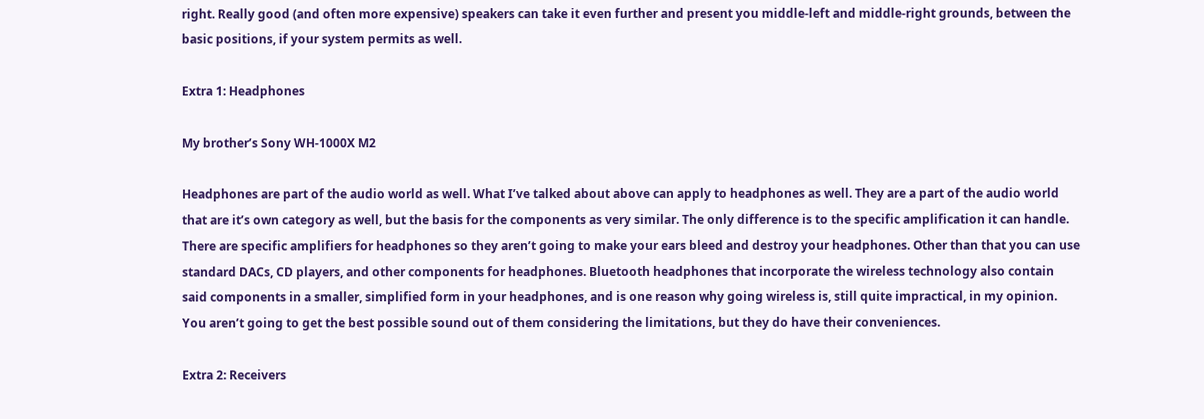right. Really good (and often more expensive) speakers can take it even further and present you middle-left and middle-right grounds, between the basic positions, if your system permits as well.

Extra 1: Headphones

My brother’s Sony WH-1000X M2

Headphones are part of the audio world as well. What I’ve talked about above can apply to headphones as well. They are a part of the audio world that are it’s own category as well, but the basis for the components as very similar. The only difference is to the specific amplification it can handle. There are specific amplifiers for headphones so they aren’t going to make your ears bleed and destroy your headphones. Other than that you can use standard DACs, CD players, and other components for headphones. Bluetooth headphones that incorporate the wireless technology also contain said components in a smaller, simplified form in your headphones, and is one reason why going wireless is, still quite impractical, in my opinion. You aren’t going to get the best possible sound out of them considering the limitations, but they do have their conveniences.

Extra 2: Receivers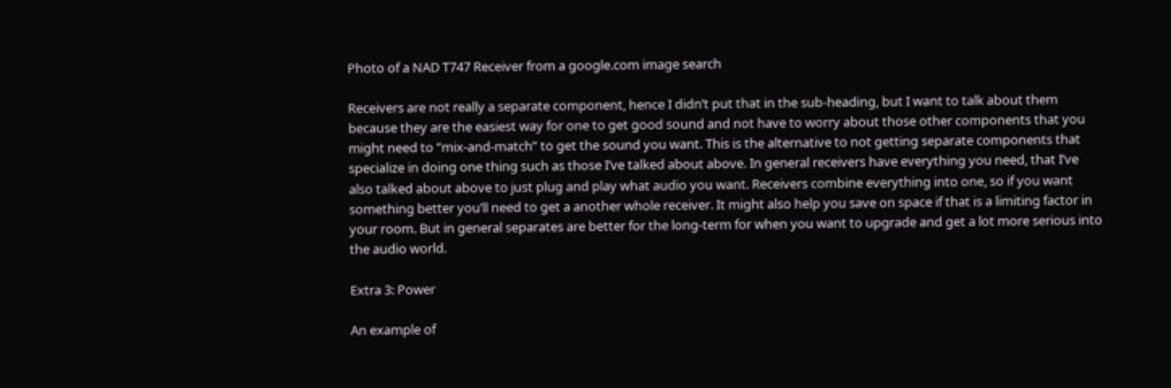Photo of a NAD T747 Receiver from a google.com image search

Receivers are not really a separate component, hence I didn’t put that in the sub-heading, but I want to talk about them because they are the easiest way for one to get good sound and not have to worry about those other components that you might need to “mix-and-match” to get the sound you want. This is the alternative to not getting separate components that specialize in doing one thing such as those I’ve talked about above. In general receivers have everything you need, that I’ve also talked about above to just plug and play what audio you want. Receivers combine everything into one, so if you want something better you’ll need to get a another whole receiver. It might also help you save on space if that is a limiting factor in your room. But in general separates are better for the long-term for when you want to upgrade and get a lot more serious into the audio world.

Extra 3: Power

An example of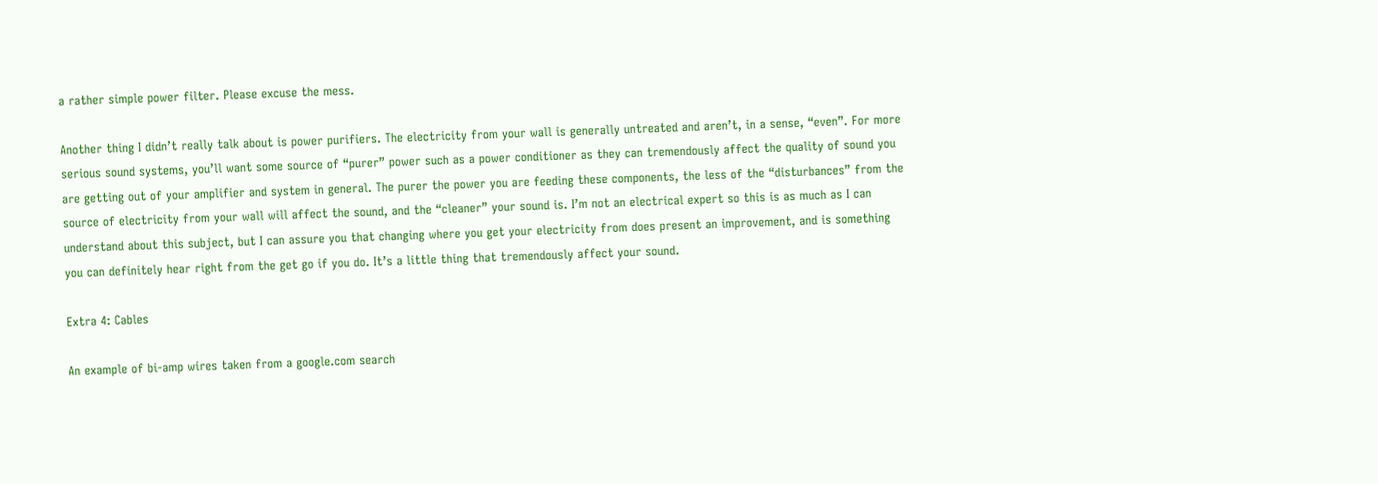a rather simple power filter. Please excuse the mess.

Another thing I didn’t really talk about is power purifiers. The electricity from your wall is generally untreated and aren’t, in a sense, “even”. For more serious sound systems, you’ll want some source of “purer” power such as a power conditioner as they can tremendously affect the quality of sound you are getting out of your amplifier and system in general. The purer the power you are feeding these components, the less of the “disturbances” from the source of electricity from your wall will affect the sound, and the “cleaner” your sound is. I’m not an electrical expert so this is as much as I can understand about this subject, but I can assure you that changing where you get your electricity from does present an improvement, and is something you can definitely hear right from the get go if you do. It’s a little thing that tremendously affect your sound.

Extra 4: Cables

An example of bi-amp wires taken from a google.com search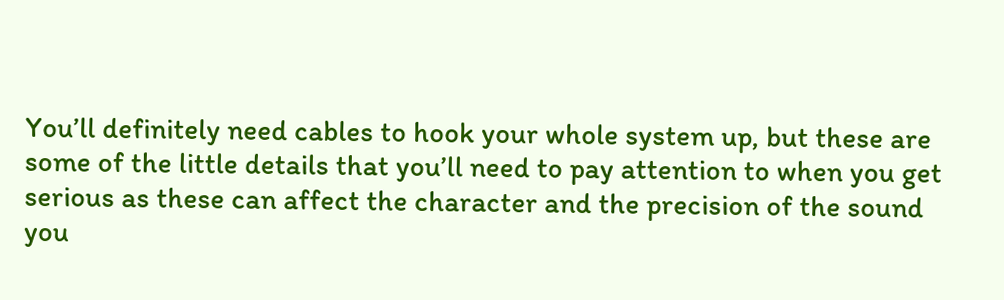You’ll definitely need cables to hook your whole system up, but these are some of the little details that you’ll need to pay attention to when you get serious as these can affect the character and the precision of the sound you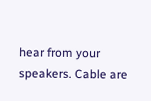hear from your speakers. Cable are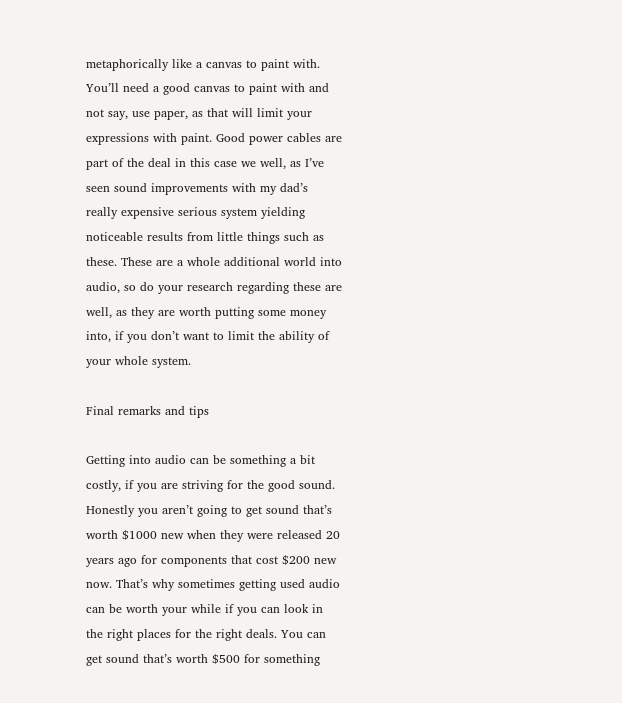metaphorically like a canvas to paint with. You’ll need a good canvas to paint with and not say, use paper, as that will limit your expressions with paint. Good power cables are part of the deal in this case we well, as I’ve seen sound improvements with my dad’s really expensive serious system yielding noticeable results from little things such as these. These are a whole additional world into audio, so do your research regarding these are well, as they are worth putting some money into, if you don’t want to limit the ability of your whole system.

Final remarks and tips

Getting into audio can be something a bit costly, if you are striving for the good sound. Honestly you aren’t going to get sound that’s worth $1000 new when they were released 20 years ago for components that cost $200 new now. That’s why sometimes getting used audio can be worth your while if you can look in the right places for the right deals. You can get sound that’s worth $500 for something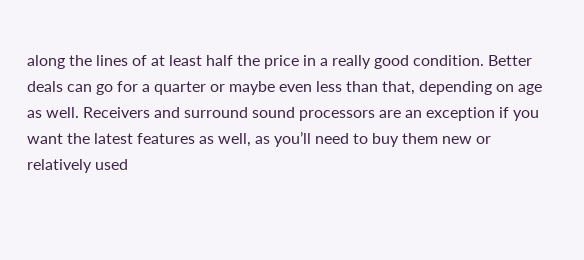along the lines of at least half the price in a really good condition. Better deals can go for a quarter or maybe even less than that, depending on age as well. Receivers and surround sound processors are an exception if you want the latest features as well, as you’ll need to buy them new or relatively used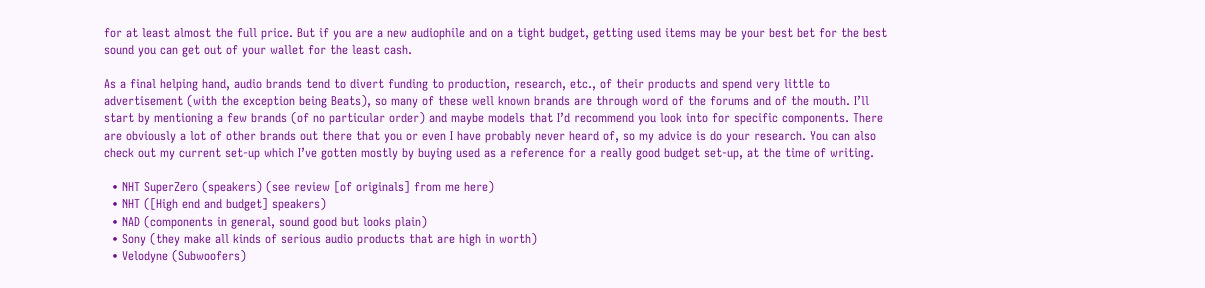for at least almost the full price. But if you are a new audiophile and on a tight budget, getting used items may be your best bet for the best sound you can get out of your wallet for the least cash.

As a final helping hand, audio brands tend to divert funding to production, research, etc., of their products and spend very little to advertisement (with the exception being Beats), so many of these well known brands are through word of the forums and of the mouth. I’ll start by mentioning a few brands (of no particular order) and maybe models that I’d recommend you look into for specific components. There are obviously a lot of other brands out there that you or even I have probably never heard of, so my advice is do your research. You can also check out my current set-up which I’ve gotten mostly by buying used as a reference for a really good budget set-up, at the time of writing.

  • NHT SuperZero (speakers) (see review [of originals] from me here)
  • NHT ([High end and budget] speakers)
  • NAD (components in general, sound good but looks plain)
  • Sony (they make all kinds of serious audio products that are high in worth)
  • Velodyne (Subwoofers)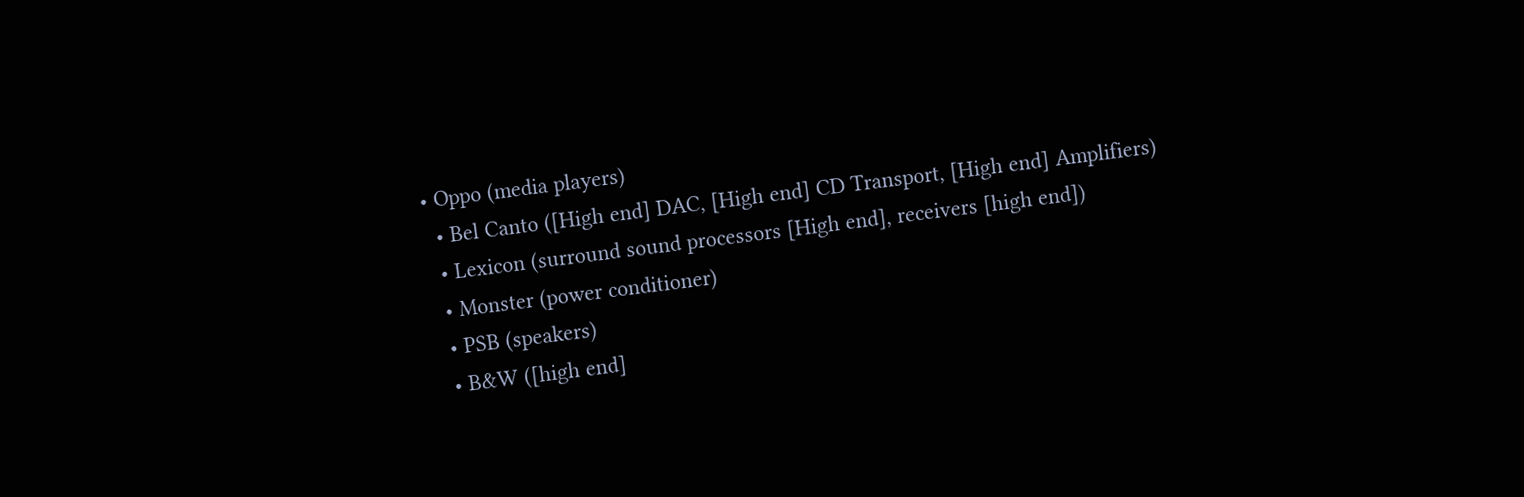• Oppo (media players)
  • Bel Canto ([High end] DAC, [High end] CD Transport, [High end] Amplifiers)
  • Lexicon (surround sound processors [High end], receivers [high end])
  • Monster (power conditioner)
  • PSB (speakers)
  • B&W ([high end]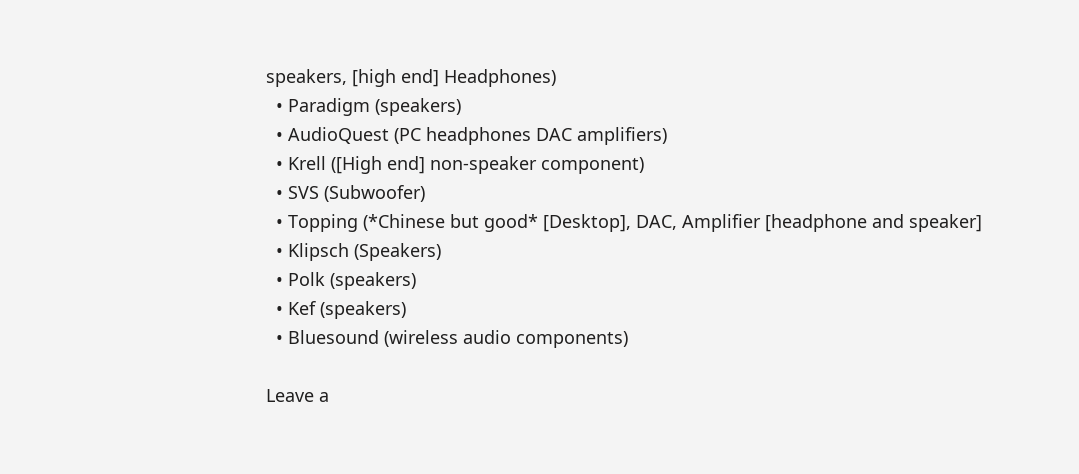speakers, [high end] Headphones)
  • Paradigm (speakers)
  • AudioQuest (PC headphones DAC amplifiers)
  • Krell ([High end] non-speaker component)
  • SVS (Subwoofer)
  • Topping (*Chinese but good* [Desktop], DAC, Amplifier [headphone and speaker]
  • Klipsch (Speakers)
  • Polk (speakers)
  • Kef (speakers)
  • Bluesound (wireless audio components)

Leave a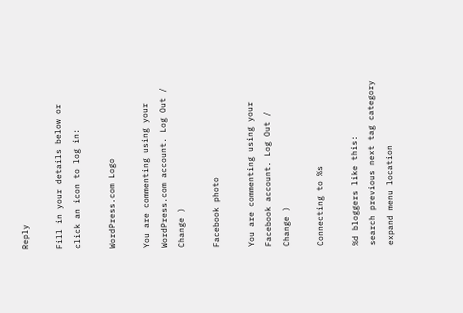Reply

Fill in your details below or click an icon to log in:

WordPress.com Logo

You are commenting using your WordPress.com account. Log Out /  Change )

Facebook photo

You are commenting using your Facebook account. Log Out /  Change )

Connecting to %s

%d bloggers like this:
search previous next tag category expand menu location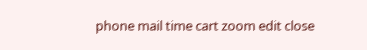phone mail time cart zoom edit close